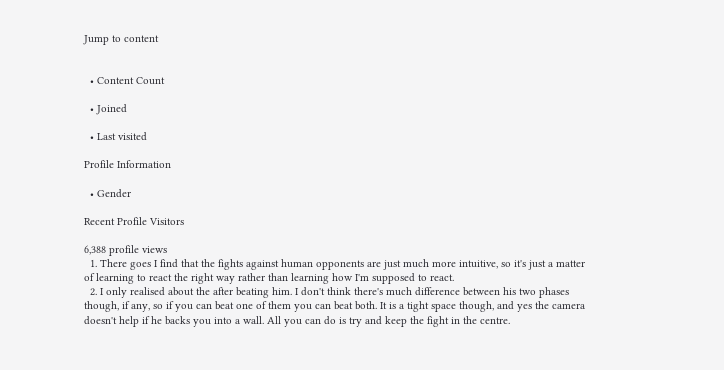Jump to content


  • Content Count

  • Joined

  • Last visited

Profile Information

  • Gender

Recent Profile Visitors

6,388 profile views
  1. There goes I find that the fights against human opponents are just much more intuitive, so it's just a matter of learning to react the right way rather than learning how I'm supposed to react.
  2. I only realised about the after beating him. I don't think there's much difference between his two phases though, if any, so if you can beat one of them you can beat both. It is a tight space though, and yes the camera doesn't help if he backs you into a wall. All you can do is try and keep the fight in the centre.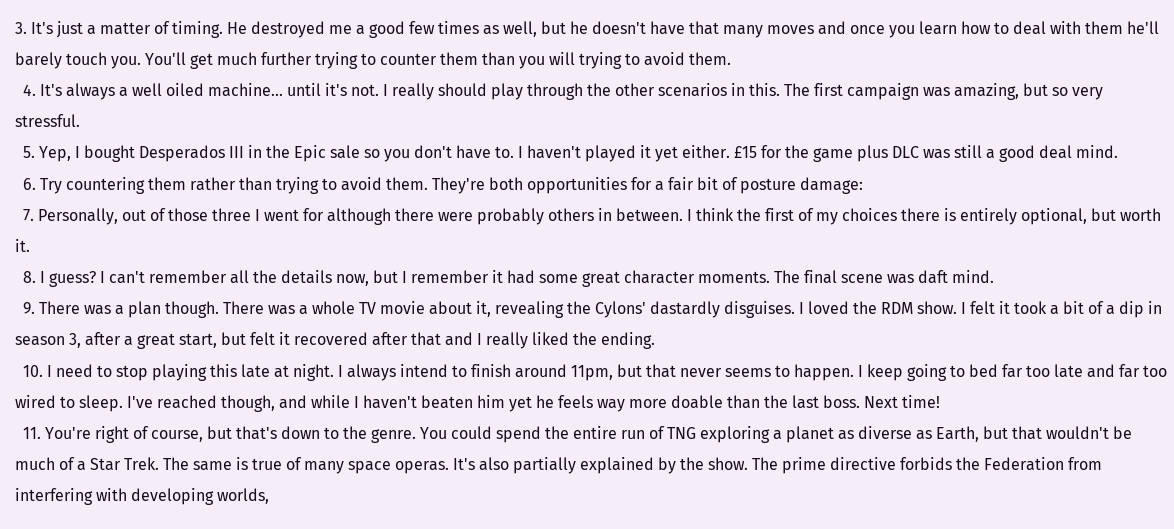3. It's just a matter of timing. He destroyed me a good few times as well, but he doesn't have that many moves and once you learn how to deal with them he'll barely touch you. You'll get much further trying to counter them than you will trying to avoid them.
  4. It's always a well oiled machine... until it's not. I really should play through the other scenarios in this. The first campaign was amazing, but so very stressful.
  5. Yep, I bought Desperados III in the Epic sale so you don't have to. I haven't played it yet either. £15 for the game plus DLC was still a good deal mind.
  6. Try countering them rather than trying to avoid them. They're both opportunities for a fair bit of posture damage:
  7. Personally, out of those three I went for although there were probably others in between. I think the first of my choices there is entirely optional, but worth it.
  8. I guess? I can't remember all the details now, but I remember it had some great character moments. The final scene was daft mind.
  9. There was a plan though. There was a whole TV movie about it, revealing the Cylons' dastardly disguises. I loved the RDM show. I felt it took a bit of a dip in season 3, after a great start, but felt it recovered after that and I really liked the ending.
  10. I need to stop playing this late at night. I always intend to finish around 11pm, but that never seems to happen. I keep going to bed far too late and far too wired to sleep. I've reached though, and while I haven't beaten him yet he feels way more doable than the last boss. Next time!
  11. You're right of course, but that's down to the genre. You could spend the entire run of TNG exploring a planet as diverse as Earth, but that wouldn't be much of a Star Trek. The same is true of many space operas. It's also partially explained by the show. The prime directive forbids the Federation from interfering with developing worlds,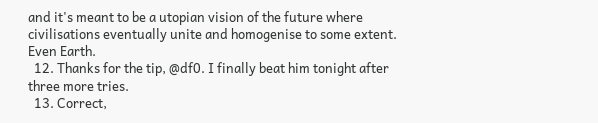and it's meant to be a utopian vision of the future where civilisations eventually unite and homogenise to some extent. Even Earth.
  12. Thanks for the tip, @df0. I finally beat him tonight after three more tries.
  13. Correct,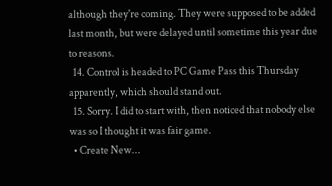although they're coming. They were supposed to be added last month, but were delayed until sometime this year due to reasons.
  14. Control is headed to PC Game Pass this Thursday apparently, which should stand out.
  15. Sorry. I did to start with, then noticed that nobody else was so I thought it was fair game.
  • Create New...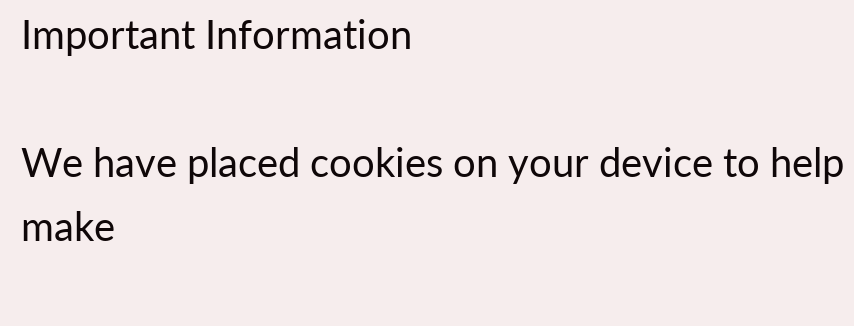Important Information

We have placed cookies on your device to help make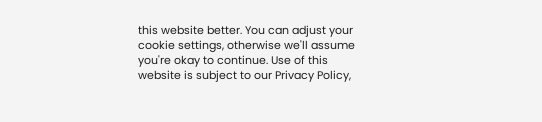this website better. You can adjust your cookie settings, otherwise we'll assume you're okay to continue. Use of this website is subject to our Privacy Policy,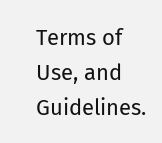Terms of Use, and Guidelines.